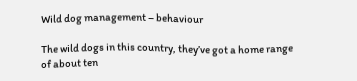Wild dog management – behaviour

The wild dogs in this country, they’ve got a home range of about ten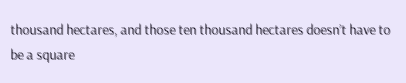thousand hectares, and those ten thousand hectares doesn’t have to be a square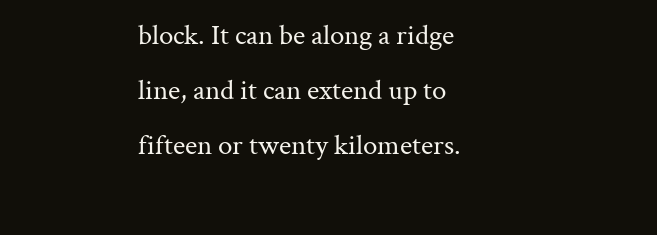block. It can be along a ridge line, and it can extend up to fifteen or twenty kilometers.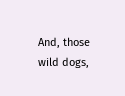And, those wild dogs,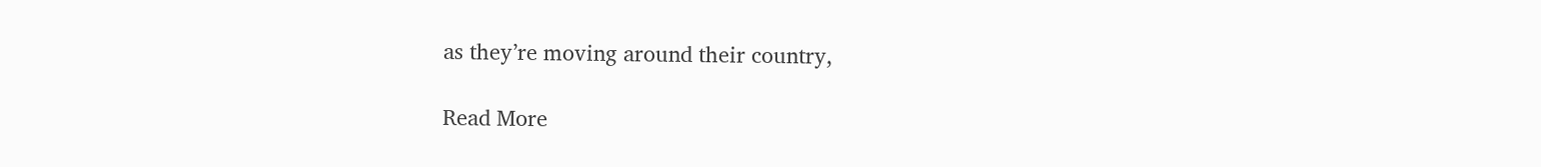as they’re moving around their country,

Read More